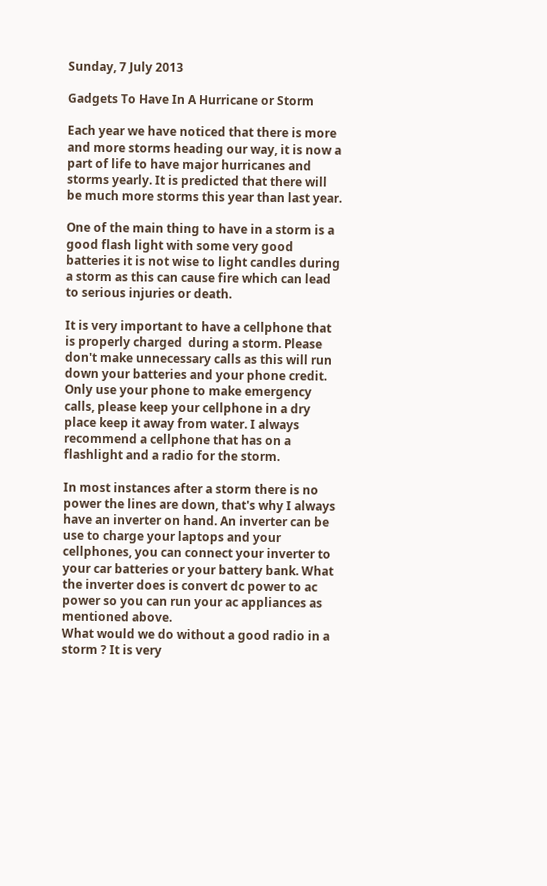Sunday, 7 July 2013

Gadgets To Have In A Hurricane or Storm

Each year we have noticed that there is more and more storms heading our way, it is now a part of life to have major hurricanes and storms yearly. It is predicted that there will be much more storms this year than last year.

One of the main thing to have in a storm is a good flash light with some very good batteries it is not wise to light candles during a storm as this can cause fire which can lead to serious injuries or death.

It is very important to have a cellphone that is properly charged  during a storm. Please don't make unnecessary calls as this will run down your batteries and your phone credit. Only use your phone to make emergency calls, please keep your cellphone in a dry place keep it away from water. I always recommend a cellphone that has on a flashlight and a radio for the storm.

In most instances after a storm there is no power the lines are down, that's why I always have an inverter on hand. An inverter can be use to charge your laptops and your cellphones, you can connect your inverter to your car batteries or your battery bank. What the inverter does is convert dc power to ac power so you can run your ac appliances as mentioned above.
What would we do without a good radio in a storm ? It is very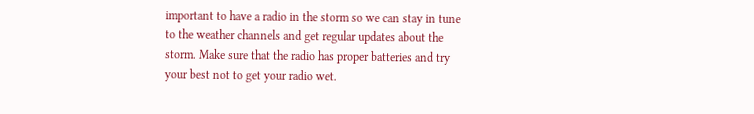important to have a radio in the storm so we can stay in tune to the weather channels and get regular updates about the storm. Make sure that the radio has proper batteries and try your best not to get your radio wet.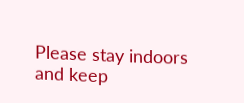Please stay indoors and keep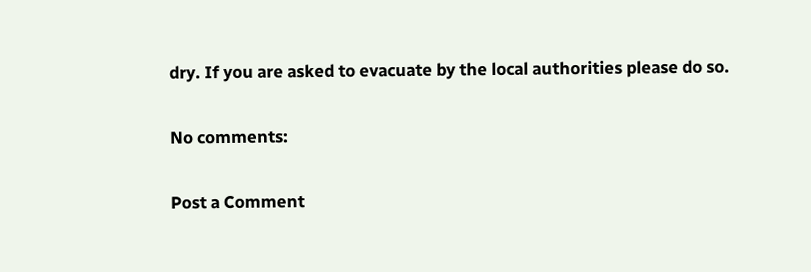dry. If you are asked to evacuate by the local authorities please do so.

No comments:

Post a Comment